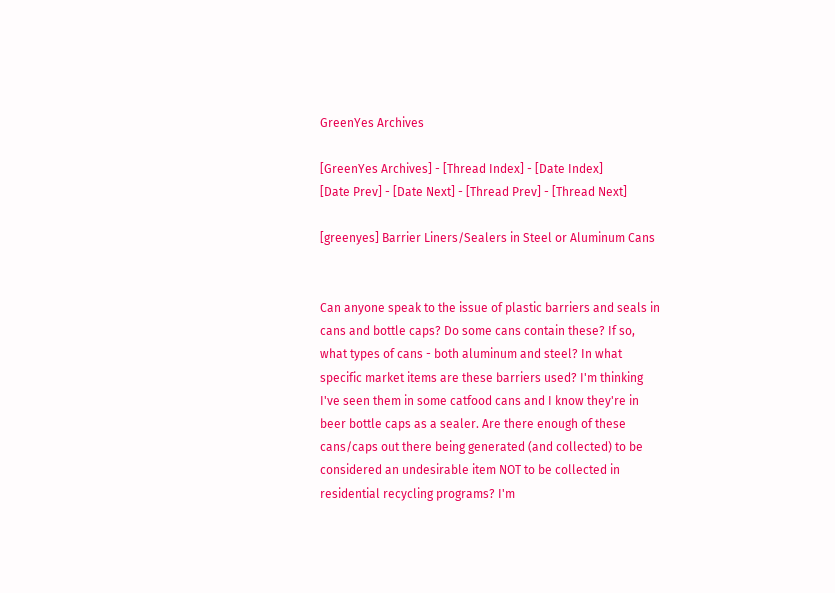GreenYes Archives

[GreenYes Archives] - [Thread Index] - [Date Index]
[Date Prev] - [Date Next] - [Thread Prev] - [Thread Next]

[greenyes] Barrier Liners/Sealers in Steel or Aluminum Cans


Can anyone speak to the issue of plastic barriers and seals in cans and bottle caps? Do some cans contain these? If so, what types of cans - both aluminum and steel? In what specific market items are these barriers used? I'm thinking I've seen them in some catfood cans and I know they're in beer bottle caps as a sealer. Are there enough of these cans/caps out there being generated (and collected) to be considered an undesirable item NOT to be collected in residential recycling programs? I'm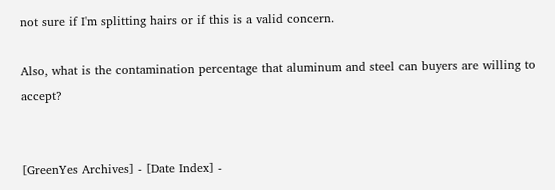not sure if I'm splitting hairs or if this is a valid concern.

Also, what is the contamination percentage that aluminum and steel can buyers are willing to accept?


[GreenYes Archives] - [Date Index] -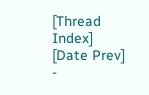[Thread Index]
[Date Prev] -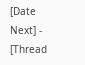[Date Next] - [Thread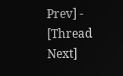Prev] - [Thread Next]